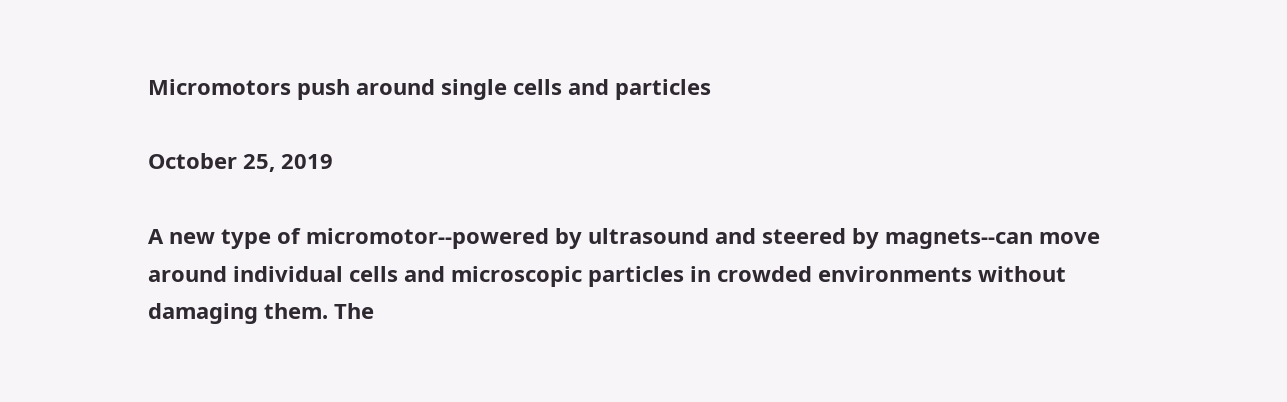Micromotors push around single cells and particles

October 25, 2019

A new type of micromotor--powered by ultrasound and steered by magnets--can move around individual cells and microscopic particles in crowded environments without damaging them. The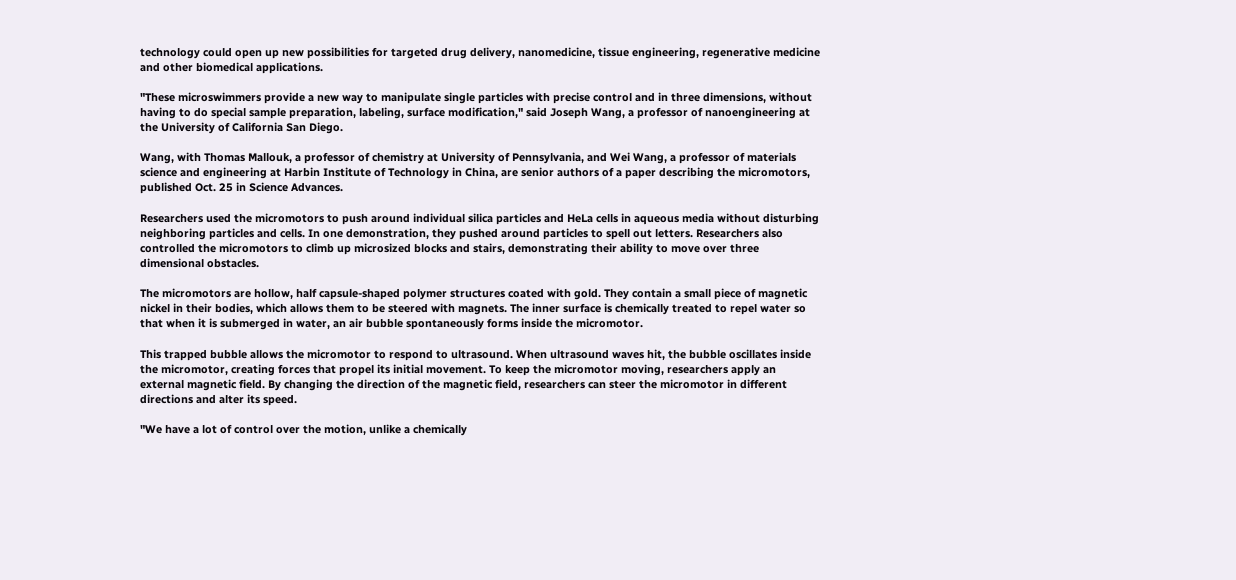technology could open up new possibilities for targeted drug delivery, nanomedicine, tissue engineering, regenerative medicine and other biomedical applications.

"These microswimmers provide a new way to manipulate single particles with precise control and in three dimensions, without having to do special sample preparation, labeling, surface modification," said Joseph Wang, a professor of nanoengineering at the University of California San Diego.

Wang, with Thomas Mallouk, a professor of chemistry at University of Pennsylvania, and Wei Wang, a professor of materials science and engineering at Harbin Institute of Technology in China, are senior authors of a paper describing the micromotors, published Oct. 25 in Science Advances.

Researchers used the micromotors to push around individual silica particles and HeLa cells in aqueous media without disturbing neighboring particles and cells. In one demonstration, they pushed around particles to spell out letters. Researchers also controlled the micromotors to climb up microsized blocks and stairs, demonstrating their ability to move over three dimensional obstacles.

The micromotors are hollow, half capsule-shaped polymer structures coated with gold. They contain a small piece of magnetic nickel in their bodies, which allows them to be steered with magnets. The inner surface is chemically treated to repel water so that when it is submerged in water, an air bubble spontaneously forms inside the micromotor.

This trapped bubble allows the micromotor to respond to ultrasound. When ultrasound waves hit, the bubble oscillates inside the micromotor, creating forces that propel its initial movement. To keep the micromotor moving, researchers apply an external magnetic field. By changing the direction of the magnetic field, researchers can steer the micromotor in different directions and alter its speed.

"We have a lot of control over the motion, unlike a chemically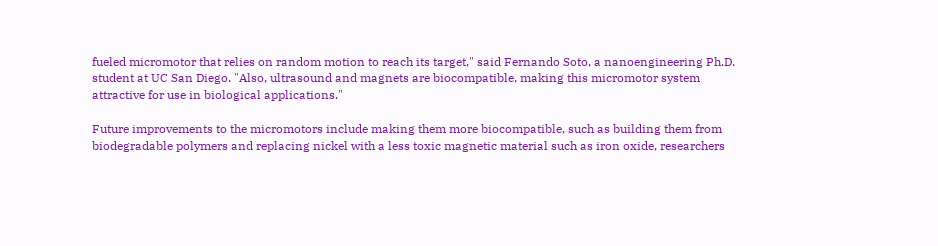fueled micromotor that relies on random motion to reach its target," said Fernando Soto, a nanoengineering Ph.D. student at UC San Diego. "Also, ultrasound and magnets are biocompatible, making this micromotor system attractive for use in biological applications."

Future improvements to the micromotors include making them more biocompatible, such as building them from biodegradable polymers and replacing nickel with a less toxic magnetic material such as iron oxide, researchers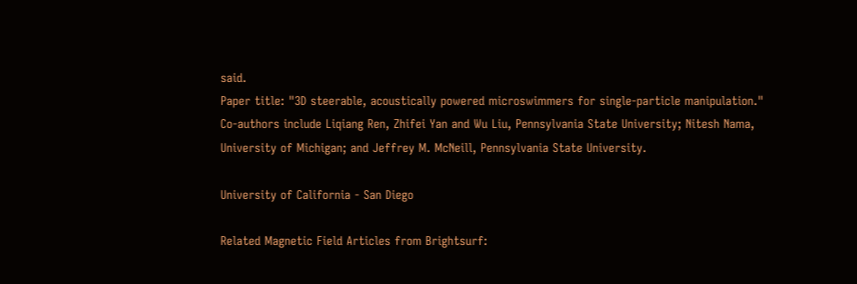said.
Paper title: "3D steerable, acoustically powered microswimmers for single-particle manipulation." Co-authors include Liqiang Ren, Zhifei Yan and Wu Liu, Pennsylvania State University; Nitesh Nama, University of Michigan; and Jeffrey M. McNeill, Pennsylvania State University.

University of California - San Diego

Related Magnetic Field Articles from Brightsurf: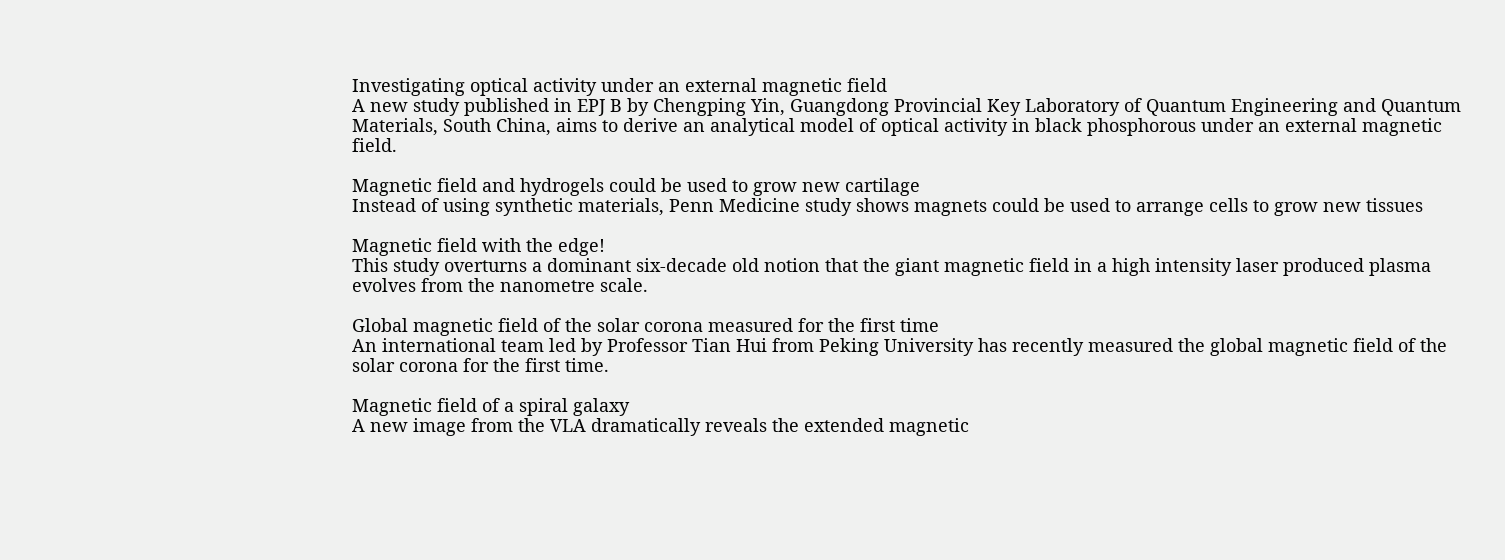Investigating optical activity under an external magnetic field
A new study published in EPJ B by Chengping Yin, Guangdong Provincial Key Laboratory of Quantum Engineering and Quantum Materials, South China, aims to derive an analytical model of optical activity in black phosphorous under an external magnetic field.

Magnetic field and hydrogels could be used to grow new cartilage
Instead of using synthetic materials, Penn Medicine study shows magnets could be used to arrange cells to grow new tissues

Magnetic field with the edge!
This study overturns a dominant six-decade old notion that the giant magnetic field in a high intensity laser produced plasma evolves from the nanometre scale.

Global magnetic field of the solar corona measured for the first time
An international team led by Professor Tian Hui from Peking University has recently measured the global magnetic field of the solar corona for the first time.

Magnetic field of a spiral galaxy
A new image from the VLA dramatically reveals the extended magnetic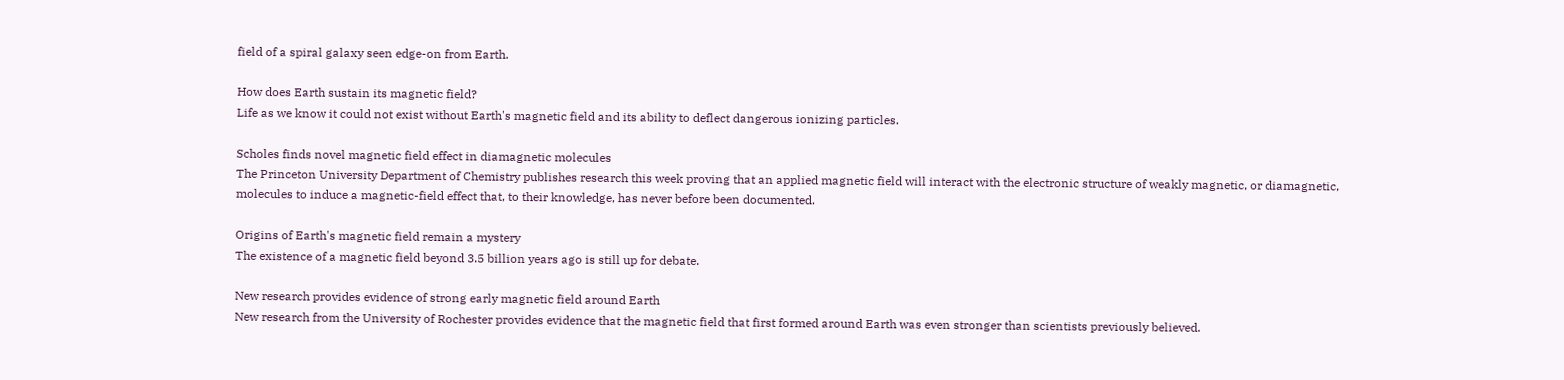field of a spiral galaxy seen edge-on from Earth.

How does Earth sustain its magnetic field?
Life as we know it could not exist without Earth's magnetic field and its ability to deflect dangerous ionizing particles.

Scholes finds novel magnetic field effect in diamagnetic molecules
The Princeton University Department of Chemistry publishes research this week proving that an applied magnetic field will interact with the electronic structure of weakly magnetic, or diamagnetic, molecules to induce a magnetic-field effect that, to their knowledge, has never before been documented.

Origins of Earth's magnetic field remain a mystery
The existence of a magnetic field beyond 3.5 billion years ago is still up for debate.

New research provides evidence of strong early magnetic field around Earth
New research from the University of Rochester provides evidence that the magnetic field that first formed around Earth was even stronger than scientists previously believed.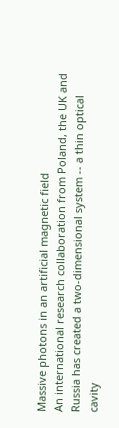Massive photons in an artificial magnetic field
An international research collaboration from Poland, the UK and Russia has created a two-dimensional system -- a thin optical cavity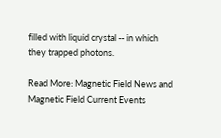filled with liquid crystal -- in which they trapped photons.

Read More: Magnetic Field News and Magnetic Field Current Events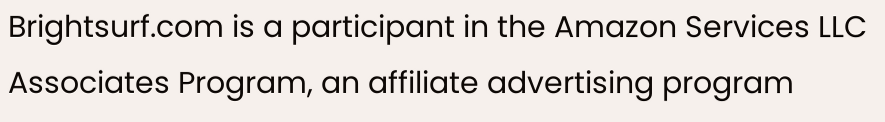Brightsurf.com is a participant in the Amazon Services LLC Associates Program, an affiliate advertising program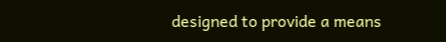designed to provide a means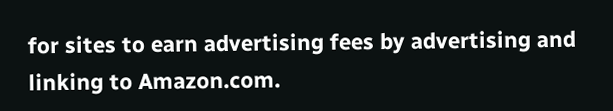for sites to earn advertising fees by advertising and linking to Amazon.com.